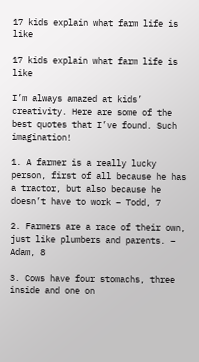17 kids explain what farm life is like

17 kids explain what farm life is like

I’m always amazed at kids’ creativity. Here are some of the best quotes that I’ve found. Such imagination!

1. A farmer is a really lucky person, first of all because he has a tractor, but also because he doesn’t have to work – Todd, 7

2. Farmers are a race of their own, just like plumbers and parents. – Adam, 8

3. Cows have four stomachs, three inside and one on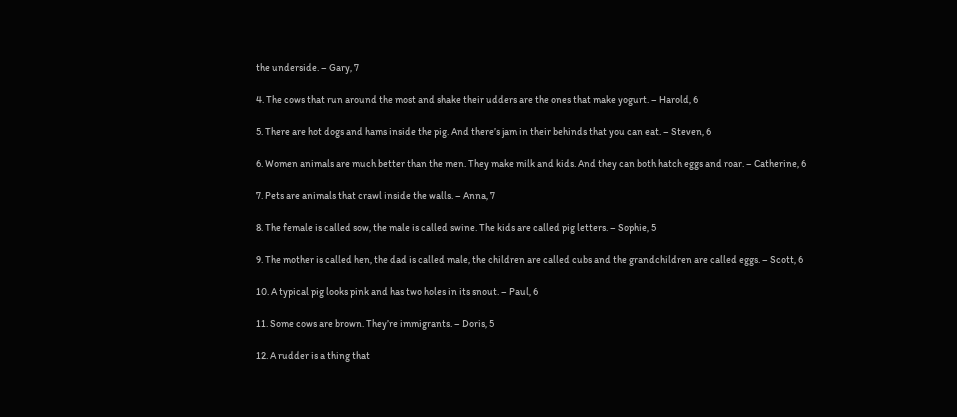the underside. – Gary, 7

4. The cows that run around the most and shake their udders are the ones that make yogurt. – Harold, 6

5. There are hot dogs and hams inside the pig. And there’s jam in their behinds that you can eat. – Steven, 6

6. Women animals are much better than the men. They make milk and kids. And they can both hatch eggs and roar. – Catherine, 6

7. Pets are animals that crawl inside the walls. – Anna, 7

8. The female is called sow, the male is called swine. The kids are called pig letters. – Sophie, 5

9. The mother is called hen, the dad is called male, the children are called cubs and the grandchildren are called eggs. – Scott, 6

10. A typical pig looks pink and has two holes in its snout. – Paul, 6

11. Some cows are brown. They’re immigrants. – Doris, 5

12. A rudder is a thing that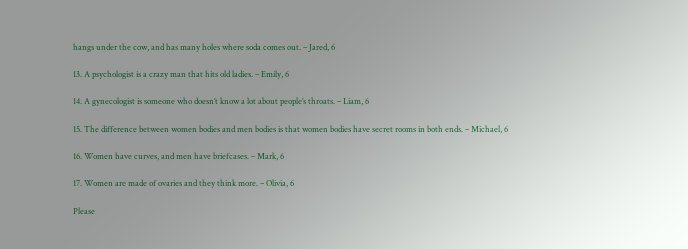hangs under the cow, and has many holes where soda comes out. – Jared, 6

13. A psychologist is a crazy man that hits old ladies. – Emily, 6

14. A gynecologist is someone who doesn’t know a lot about people’s throats. – Liam, 6

15. The difference between women bodies and men bodies is that women bodies have secret rooms in both ends. – Michael, 6

16. Women have curves, and men have briefcases. – Mark, 6

17. Women are made of ovaries and they think more. – Olivia, 6

Please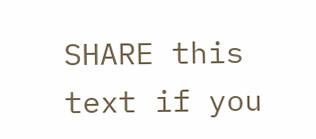SHARE this text if you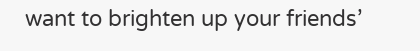want to brighten up your friends’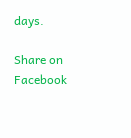days.

Share on Facebook